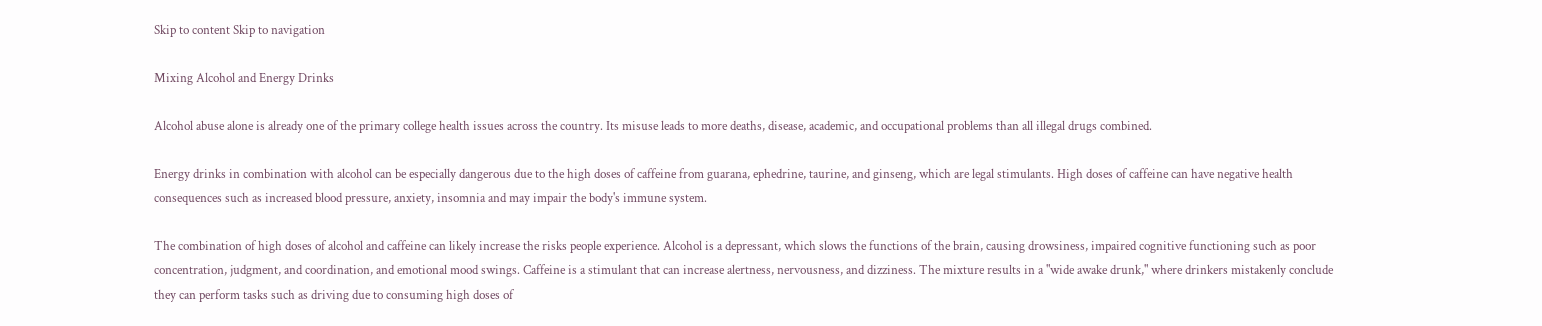Skip to content Skip to navigation

Mixing Alcohol and Energy Drinks

Alcohol abuse alone is already one of the primary college health issues across the country. Its misuse leads to more deaths, disease, academic, and occupational problems than all illegal drugs combined.

Energy drinks in combination with alcohol can be especially dangerous due to the high doses of caffeine from guarana, ephedrine, taurine, and ginseng, which are legal stimulants. High doses of caffeine can have negative health consequences such as increased blood pressure, anxiety, insomnia and may impair the body's immune system.

The combination of high doses of alcohol and caffeine can likely increase the risks people experience. Alcohol is a depressant, which slows the functions of the brain, causing drowsiness, impaired cognitive functioning such as poor concentration, judgment, and coordination, and emotional mood swings. Caffeine is a stimulant that can increase alertness, nervousness, and dizziness. The mixture results in a "wide awake drunk," where drinkers mistakenly conclude they can perform tasks such as driving due to consuming high doses of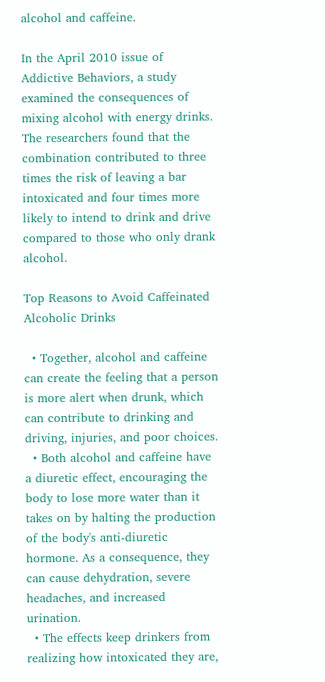alcohol and caffeine.

In the April 2010 issue of Addictive Behaviors, a study examined the consequences of mixing alcohol with energy drinks. The researchers found that the combination contributed to three times the risk of leaving a bar intoxicated and four times more likely to intend to drink and drive compared to those who only drank alcohol.

Top Reasons to Avoid Caffeinated Alcoholic Drinks

  • Together, alcohol and caffeine can create the feeling that a person is more alert when drunk, which can contribute to drinking and driving, injuries, and poor choices.
  • Both alcohol and caffeine have a diuretic effect, encouraging the body to lose more water than it takes on by halting the production of the body's anti-diuretic hormone. As a consequence, they can cause dehydration, severe headaches, and increased urination.
  • The effects keep drinkers from realizing how intoxicated they are,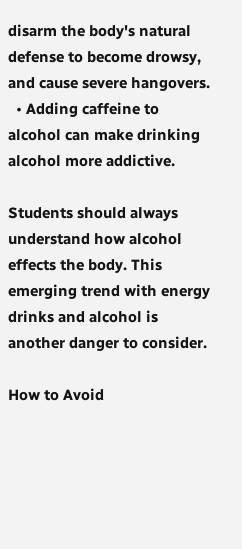disarm the body's natural defense to become drowsy, and cause severe hangovers.
  • Adding caffeine to alcohol can make drinking alcohol more addictive.

Students should always understand how alcohol effects the body. This emerging trend with energy drinks and alcohol is another danger to consider.

How to Avoid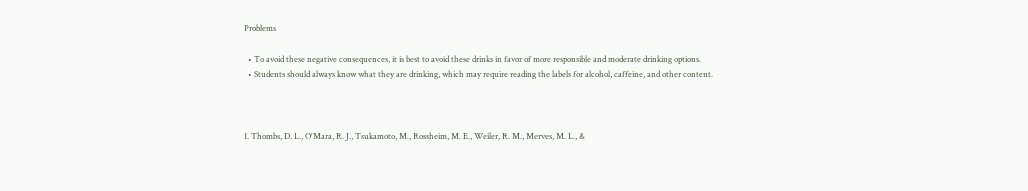Problems

  • To avoid these negative consequences, it is best to avoid these drinks in favor of more responsible and moderate drinking options.
  • Students should always know what they are drinking, which may require reading the labels for alcohol, caffeine, and other content.



1. Thombs, D. L., O'Mara, R. J., Tsukamoto, M., Rossheim, M. E., Weiler, R. M., Merves, M. L., &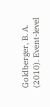Goldberger, B. A. (2010). Event-level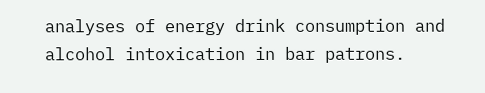analyses of energy drink consumption and alcohol intoxication in bar patrons.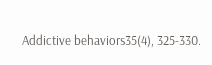Addictive behaviors35(4), 325-330.